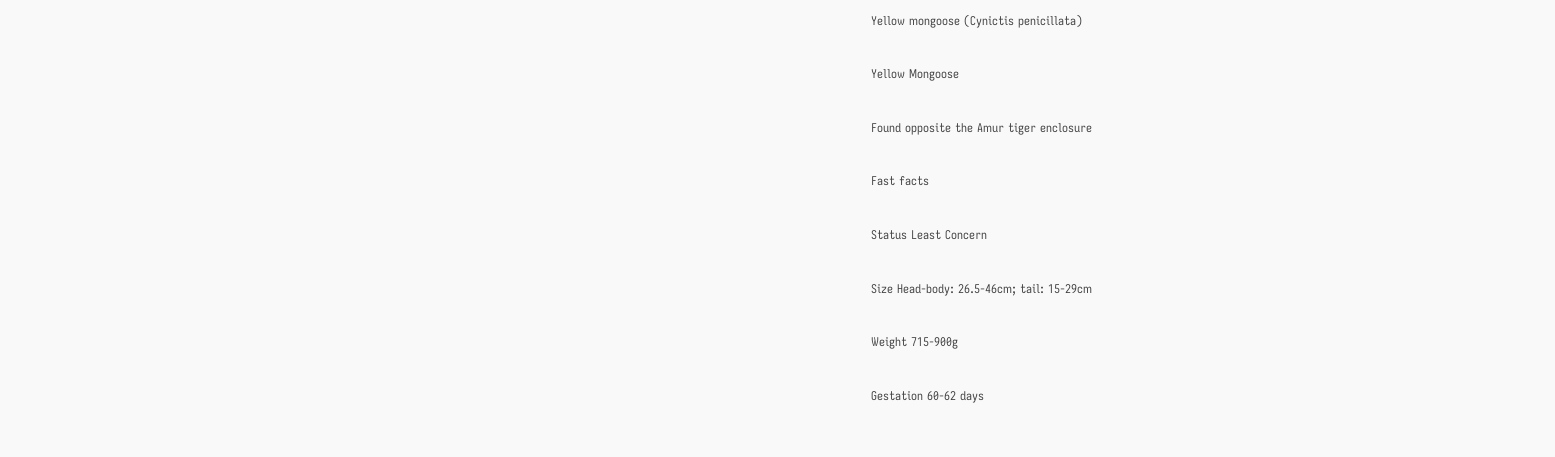Yellow mongoose (Cynictis penicillata)

Yellow Mongoose

Found opposite the Amur tiger enclosure

Fast facts

Status Least Concern

Size Head-body: 26.5-46cm; tail: 15-29cm

Weight 715-900g

Gestation 60-62 days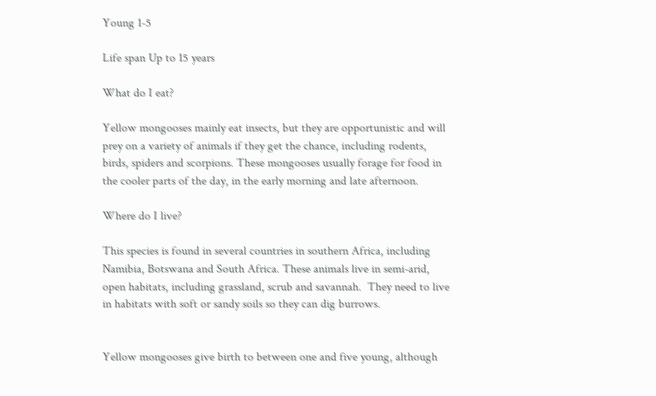Young 1-5

Life span Up to 15 years

What do I eat?

Yellow mongooses mainly eat insects, but they are opportunistic and will prey on a variety of animals if they get the chance, including rodents, birds, spiders and scorpions. These mongooses usually forage for food in the cooler parts of the day, in the early morning and late afternoon.

Where do I live?

This species is found in several countries in southern Africa, including Namibia, Botswana and South Africa. These animals live in semi-arid, open habitats, including grassland, scrub and savannah.  They need to live in habitats with soft or sandy soils so they can dig burrows.


Yellow mongooses give birth to between one and five young, although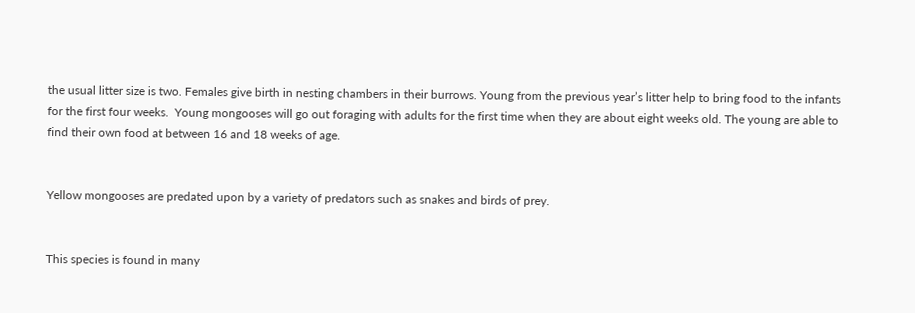the usual litter size is two. Females give birth in nesting chambers in their burrows. Young from the previous year’s litter help to bring food to the infants for the first four weeks.  Young mongooses will go out foraging with adults for the first time when they are about eight weeks old. The young are able to find their own food at between 16 and 18 weeks of age.


Yellow mongooses are predated upon by a variety of predators such as snakes and birds of prey.


This species is found in many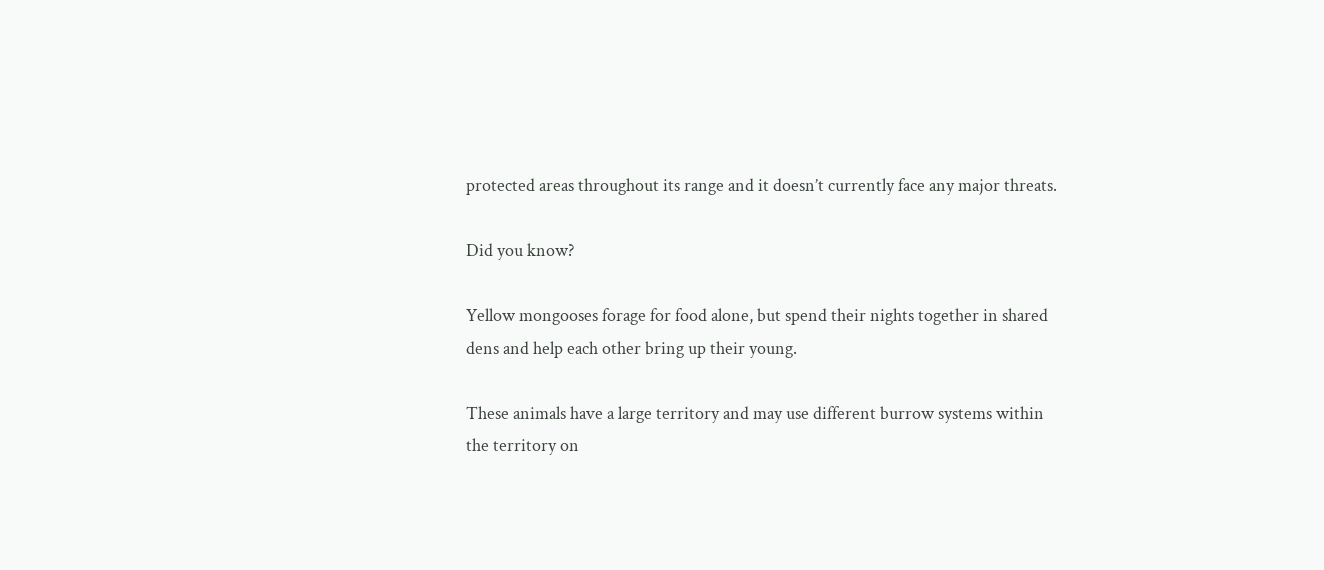protected areas throughout its range and it doesn’t currently face any major threats.

Did you know?

Yellow mongooses forage for food alone, but spend their nights together in shared dens and help each other bring up their young.

These animals have a large territory and may use different burrow systems within the territory on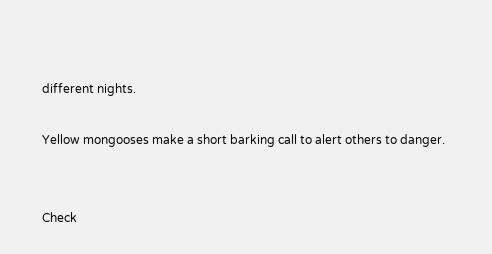different nights.

Yellow mongooses make a short barking call to alert others to danger.


Check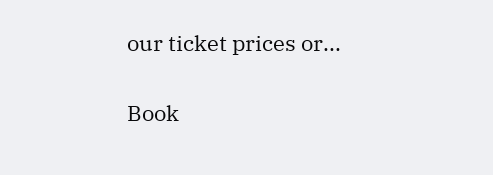our ticket prices or...

Book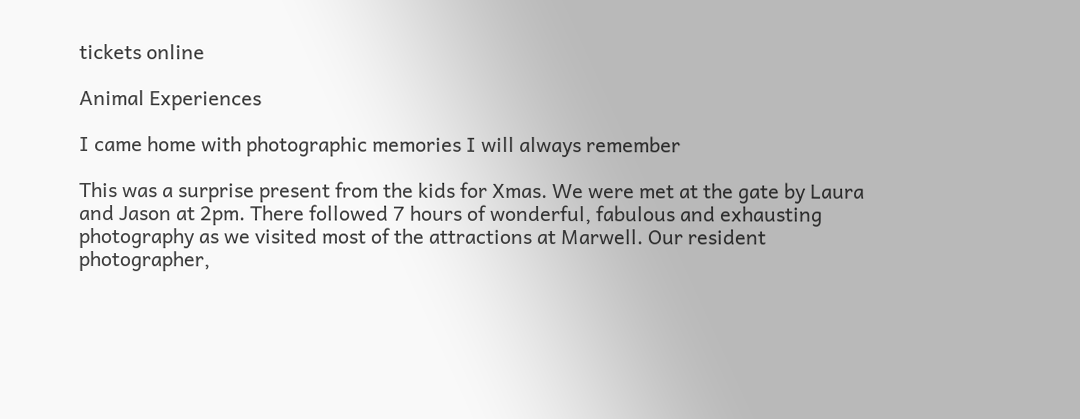tickets online

Animal Experiences

I came home with photographic memories I will always remember

This was a surprise present from the kids for Xmas. We were met at the gate by Laura and Jason at 2pm. There followed 7 hours of wonderful, fabulous and exhausting photography as we visited most of the attractions at Marwell. Our resident photographer,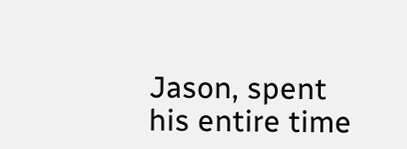Jason, spent his entire time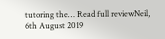tutoring the… Read full reviewNeil, 6th August 2019